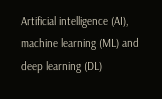Artificial intelligence (AI), machine learning (ML) and deep learning (DL)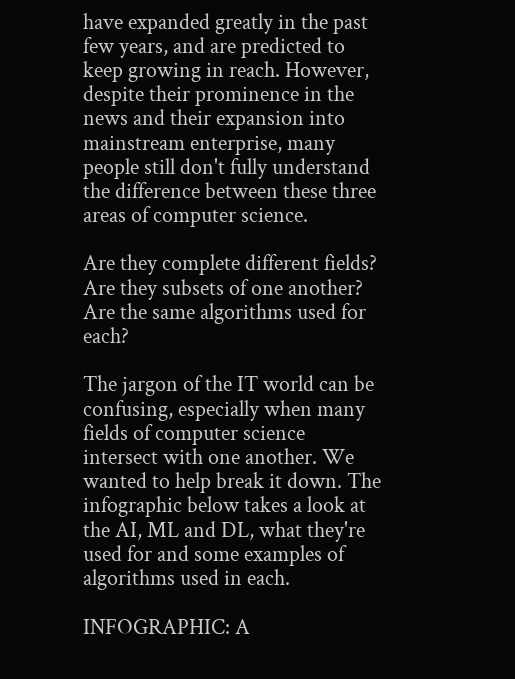have expanded greatly in the past few years, and are predicted to keep growing in reach. However, despite their prominence in the news and their expansion into mainstream enterprise, many people still don't fully understand the difference between these three areas of computer science.

Are they complete different fields? Are they subsets of one another? Are the same algorithms used for each?

The jargon of the IT world can be confusing, especially when many fields of computer science intersect with one another. We wanted to help break it down. The infographic below takes a look at the AI, ML and DL, what they're used for and some examples of algorithms used in each.

INFOGRAPHIC: A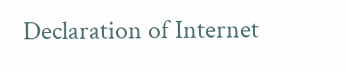Declaration of Internet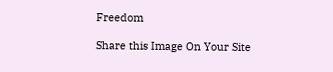Freedom

Share this Image On Your Site